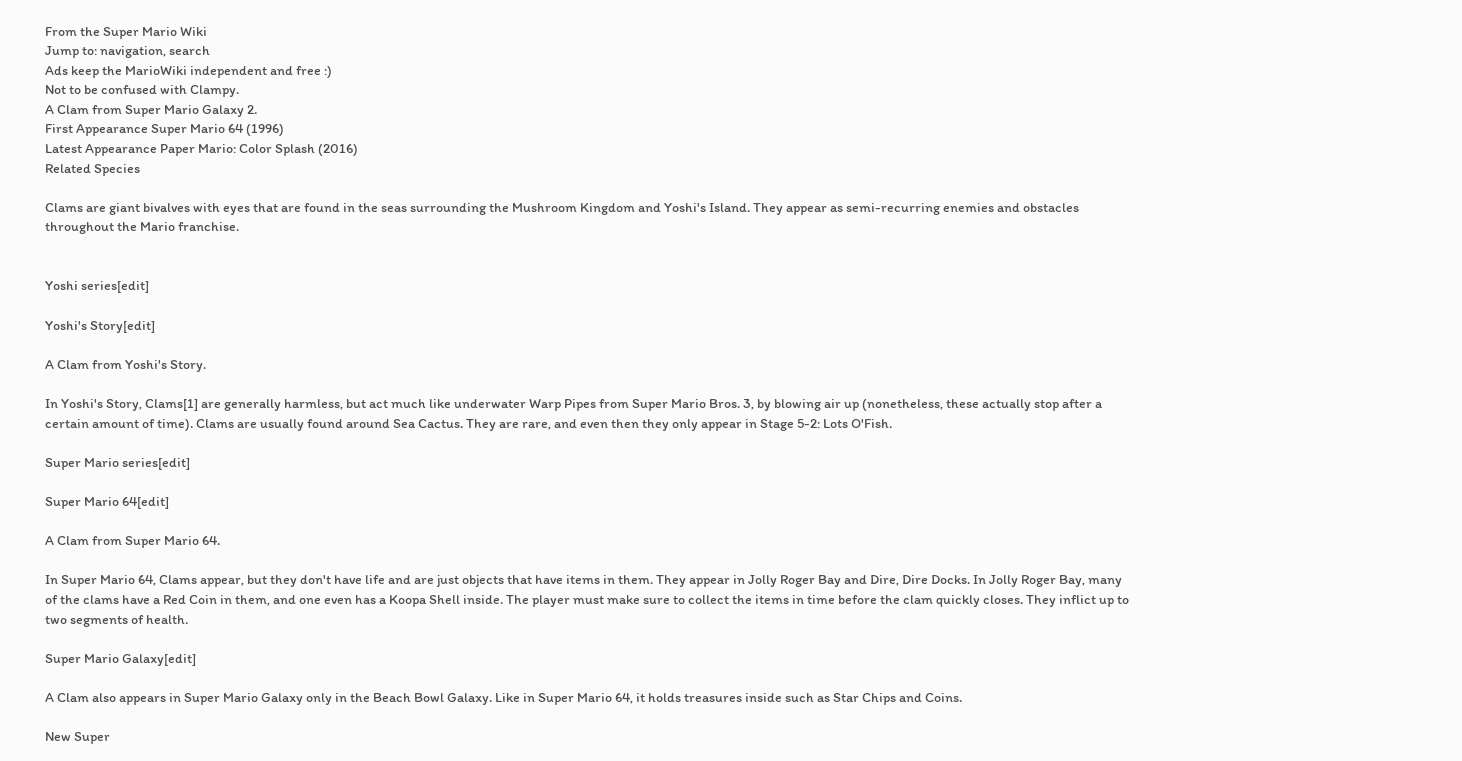From the Super Mario Wiki
Jump to: navigation, search
Ads keep the MarioWiki independent and free :)
Not to be confused with Clampy.
A Clam from Super Mario Galaxy 2.
First Appearance Super Mario 64 (1996)
Latest Appearance Paper Mario: Color Splash (2016)
Related Species

Clams are giant bivalves with eyes that are found in the seas surrounding the Mushroom Kingdom and Yoshi's Island. They appear as semi-recurring enemies and obstacles throughout the Mario franchise.


Yoshi series[edit]

Yoshi's Story[edit]

A Clam from Yoshi's Story.

In Yoshi's Story, Clams[1] are generally harmless, but act much like underwater Warp Pipes from Super Mario Bros. 3, by blowing air up (nonetheless, these actually stop after a certain amount of time). Clams are usually found around Sea Cactus. They are rare, and even then they only appear in Stage 5-2: Lots O'Fish.

Super Mario series[edit]

Super Mario 64[edit]

A Clam from Super Mario 64.

In Super Mario 64, Clams appear, but they don't have life and are just objects that have items in them. They appear in Jolly Roger Bay and Dire, Dire Docks. In Jolly Roger Bay, many of the clams have a Red Coin in them, and one even has a Koopa Shell inside. The player must make sure to collect the items in time before the clam quickly closes. They inflict up to two segments of health.

Super Mario Galaxy[edit]

A Clam also appears in Super Mario Galaxy only in the Beach Bowl Galaxy. Like in Super Mario 64, it holds treasures inside such as Star Chips and Coins.

New Super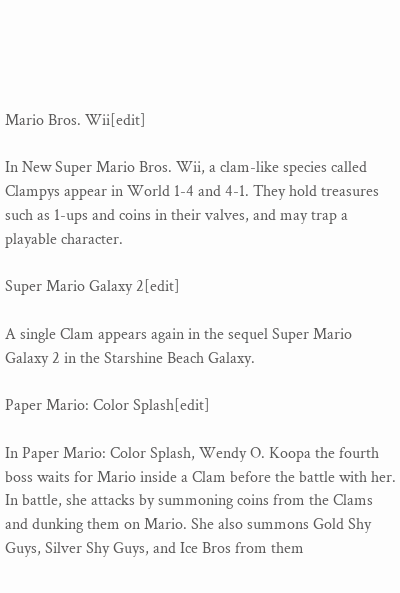Mario Bros. Wii[edit]

In New Super Mario Bros. Wii, a clam-like species called Clampys appear in World 1-4 and 4-1. They hold treasures such as 1-ups and coins in their valves, and may trap a playable character.

Super Mario Galaxy 2[edit]

A single Clam appears again in the sequel Super Mario Galaxy 2 in the Starshine Beach Galaxy.

Paper Mario: Color Splash[edit]

In Paper Mario: Color Splash, Wendy O. Koopa the fourth boss waits for Mario inside a Clam before the battle with her. In battle, she attacks by summoning coins from the Clams and dunking them on Mario. She also summons Gold Shy Guys, Silver Shy Guys, and Ice Bros from them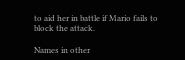to aid her in battle if Mario fails to block the attack.

Names in other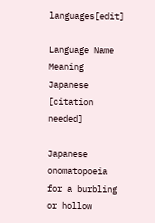languages[edit]

Language Name Meaning
Japanese [citation needed]

Japanese onomatopoeia for a burbling or hollow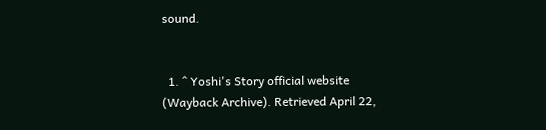sound.


  1. ^ Yoshi's Story official website (Wayback Archive). Retrieved April 22,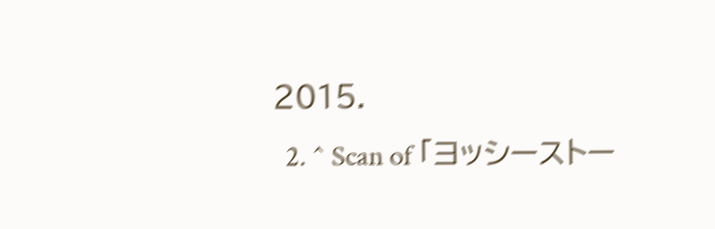2015.
  2. ^ Scan of 「ヨッシーストー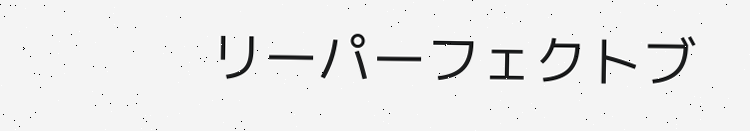リーパーフェクトブ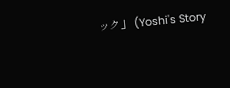ック」 (Yoshi's Story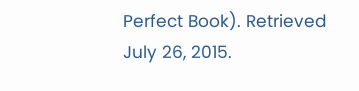Perfect Book). Retrieved July 26, 2015.